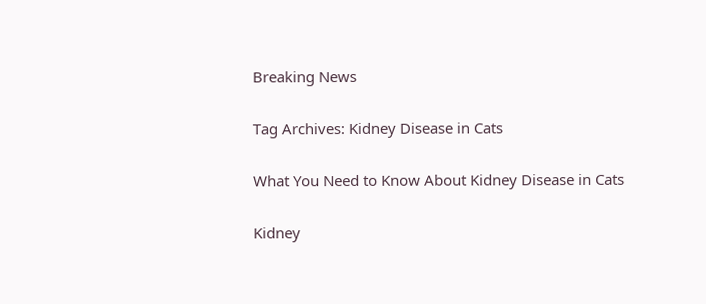Breaking News

Tag Archives: Kidney Disease in Cats

What You Need to Know About Kidney Disease in Cats

Kidney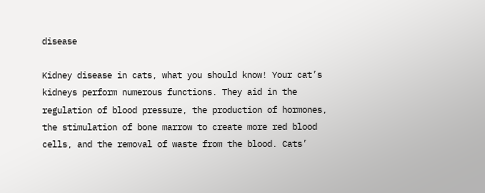disease

Kidney disease in cats, what you should know! Your cat’s kidneys perform numerous functions. They aid in the regulation of blood pressure, the production of hormones, the stimulation of bone marrow to create more red blood cells, and the removal of waste from the blood. Cats’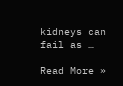kidneys can fail as …

Read More »